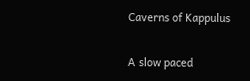Caverns of Kappulus

A slow paced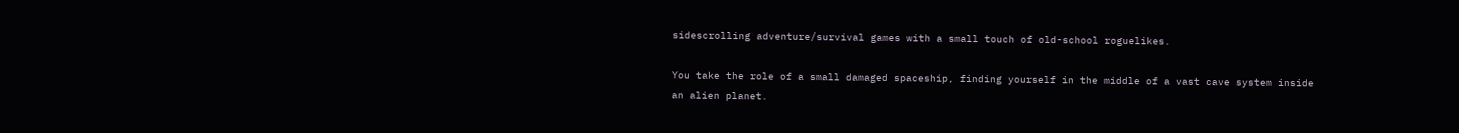sidescrolling adventure/survival games with a small touch of old-school roguelikes.

You take the role of a small damaged spaceship, finding yourself in the middle of a vast cave system inside an alien planet.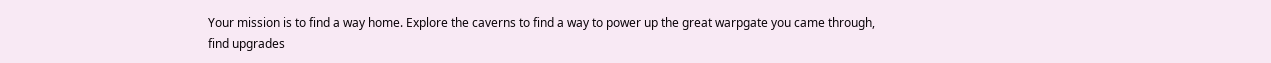Your mission is to find a way home. Explore the caverns to find a way to power up the great warpgate you came through, find upgrades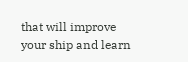that will improve your ship and learn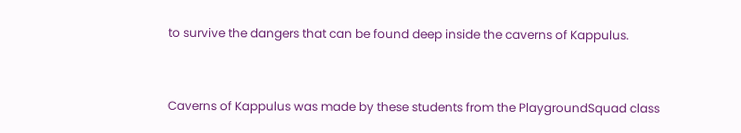to survive the dangers that can be found deep inside the caverns of Kappulus.



Caverns of Kappulus was made by these students from the PlaygroundSquad class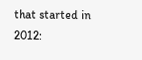that started in 2012: